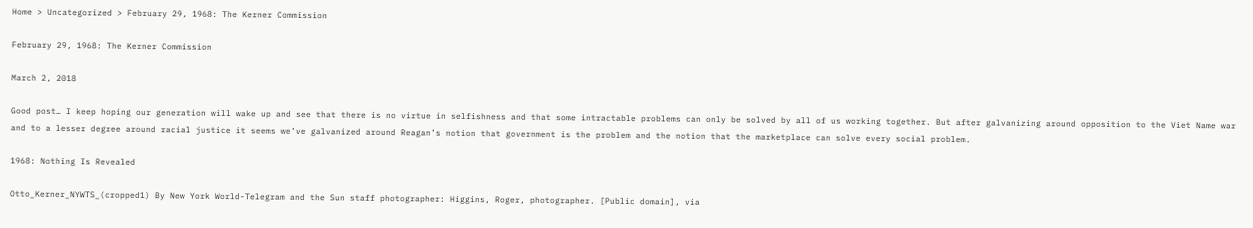Home > Uncategorized > February 29, 1968: The Kerner Commission

February 29, 1968: The Kerner Commission

March 2, 2018

Good post… I keep hoping our generation will wake up and see that there is no virtue in selfishness and that some intractable problems can only be solved by all of us working together. But after galvanizing around opposition to the Viet Name war and to a lesser degree around racial justice it seems we’ve galvanized around Reagan’s notion that government is the problem and the notion that the marketplace can solve every social problem.

1968: Nothing Is Revealed

Otto_Kerner_NYWTS_(cropped1) By New York World-Telegram and the Sun staff photographer: Higgins, Roger, photographer. [Public domain], via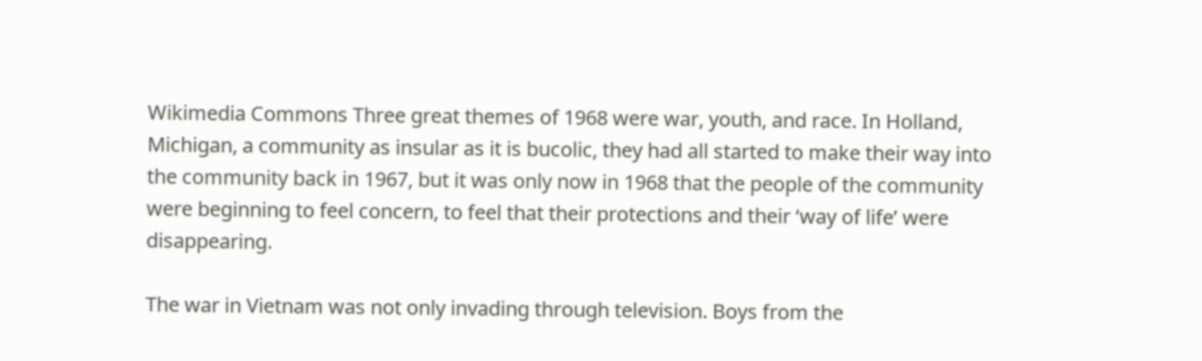Wikimedia Commons Three great themes of 1968 were war, youth, and race. In Holland, Michigan, a community as insular as it is bucolic, they had all started to make their way into the community back in 1967, but it was only now in 1968 that the people of the community were beginning to feel concern, to feel that their protections and their ‘way of life’ were disappearing.

The war in Vietnam was not only invading through television. Boys from the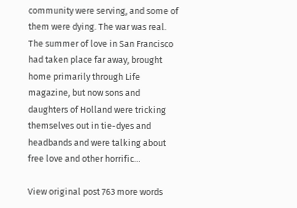community were serving, and some of them were dying. The war was real. The summer of love in San Francisco had taken place far away, brought home primarily through Life magazine, but now sons and daughters of Holland were tricking themselves out in tie-dyes and headbands and were talking about free love and other horrific…

View original post 763 more words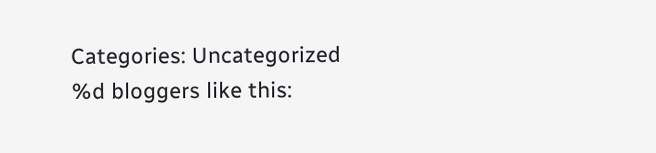Categories: Uncategorized
%d bloggers like this: